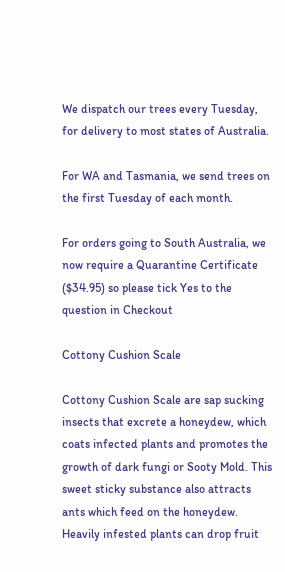We dispatch our trees every Tuesday, for delivery to most states of Australia.

For WA and Tasmania, we send trees on the first Tuesday of each month.

For orders going to South Australia, we now require a Quarantine Certificate ($34.95) so please tick Yes to the question in Checkout

Cottony Cushion Scale

Cottony Cushion Scale are sap sucking insects that excrete a honeydew, which coats infected plants and promotes the growth of dark fungi or Sooty Mold. This sweet sticky substance also attracts ants which feed on the honeydew. Heavily infested plants can drop fruit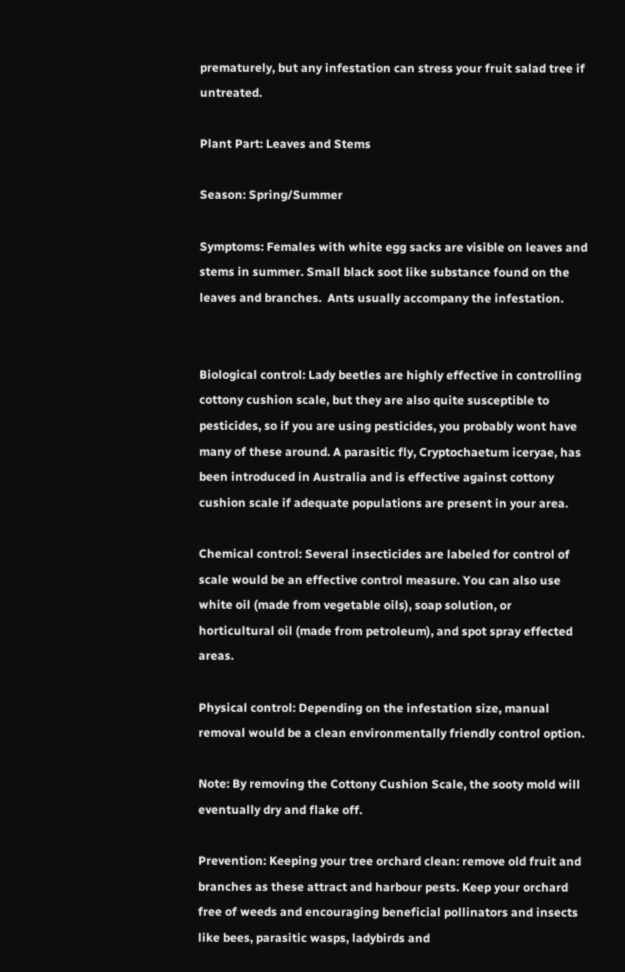prematurely, but any infestation can stress your fruit salad tree if untreated.

Plant Part: Leaves and Stems

Season: Spring/Summer

Symptoms: Females with white egg sacks are visible on leaves and stems in summer. Small black soot like substance found on the leaves and branches.  Ants usually accompany the infestation.


Biological control: Lady beetles are highly effective in controlling cottony cushion scale, but they are also quite susceptible to pesticides, so if you are using pesticides, you probably wont have many of these around. A parasitic fly, Cryptochaetum iceryae, has been introduced in Australia and is effective against cottony cushion scale if adequate populations are present in your area.

Chemical control: Several insecticides are labeled for control of scale would be an effective control measure. You can also use white oil (made from vegetable oils), soap solution, or horticultural oil (made from petroleum), and spot spray effected areas.

Physical control: Depending on the infestation size, manual removal would be a clean environmentally friendly control option.

Note: By removing the Cottony Cushion Scale, the sooty mold will eventually dry and flake off.

Prevention: Keeping your tree orchard clean: remove old fruit and branches as these attract and harbour pests. Keep your orchard free of weeds and encouraging beneficial pollinators and insects like bees, parasitic wasps, ladybirds and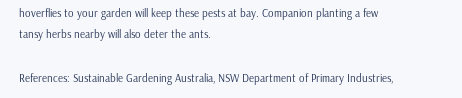hoverflies to your garden will keep these pests at bay. Companion planting a few tansy herbs nearby will also deter the ants.

References: Sustainable Gardening Australia, NSW Department of Primary Industries,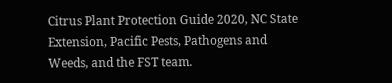Citrus Plant Protection Guide 2020, NC State Extension, Pacific Pests, Pathogens and Weeds, and the FST team.